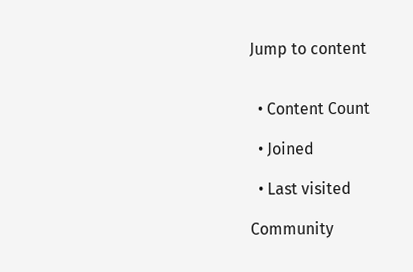Jump to content


  • Content Count

  • Joined

  • Last visited

Community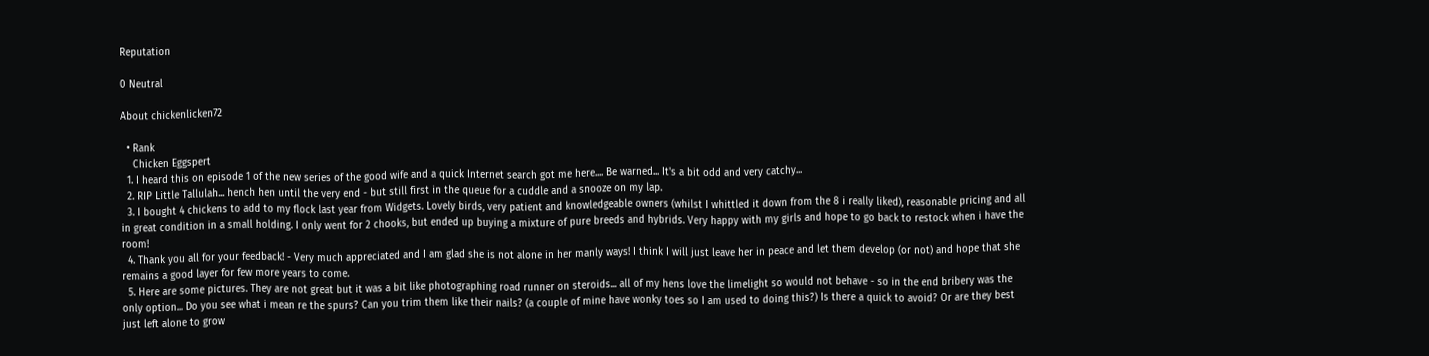Reputation

0 Neutral

About chickenlicken72

  • Rank
    Chicken Eggspert
  1. I heard this on episode 1 of the new series of the good wife and a quick Internet search got me here.... Be warned... It's a bit odd and very catchy...
  2. RIP Little Tallulah... hench hen until the very end - but still first in the queue for a cuddle and a snooze on my lap.
  3. I bought 4 chickens to add to my flock last year from Widgets. Lovely birds, very patient and knowledgeable owners (whilst I whittled it down from the 8 i really liked), reasonable pricing and all in great condition in a small holding. I only went for 2 chooks, but ended up buying a mixture of pure breeds and hybrids. Very happy with my girls and hope to go back to restock when i have the room!
  4. Thank you all for your feedback! - Very much appreciated and I am glad she is not alone in her manly ways! I think I will just leave her in peace and let them develop (or not) and hope that she remains a good layer for few more years to come.
  5. Here are some pictures. They are not great but it was a bit like photographing road runner on steroids... all of my hens love the limelight so would not behave - so in the end bribery was the only option... Do you see what i mean re the spurs? Can you trim them like their nails? (a couple of mine have wonky toes so I am used to doing this?) Is there a quick to avoid? Or are they best just left alone to grow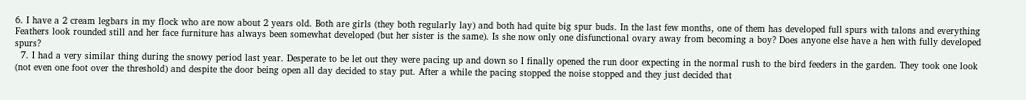6. I have a 2 cream legbars in my flock who are now about 2 years old. Both are girls (they both regularly lay) and both had quite big spur buds. In the last few months, one of them has developed full spurs with talons and everything Feathers look rounded still and her face furniture has always been somewhat developed (but her sister is the same). Is she now only one disfunctional ovary away from becoming a boy? Does anyone else have a hen with fully developed spurs?
  7. I had a very similar thing during the snowy period last year. Desperate to be let out they were pacing up and down so I finally opened the run door expecting in the normal rush to the bird feeders in the garden. They took one look (not even one foot over the threshold) and despite the door being open all day decided to stay put. After a while the pacing stopped the noise stopped and they just decided that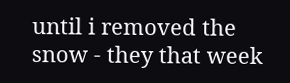until i removed the snow - they that week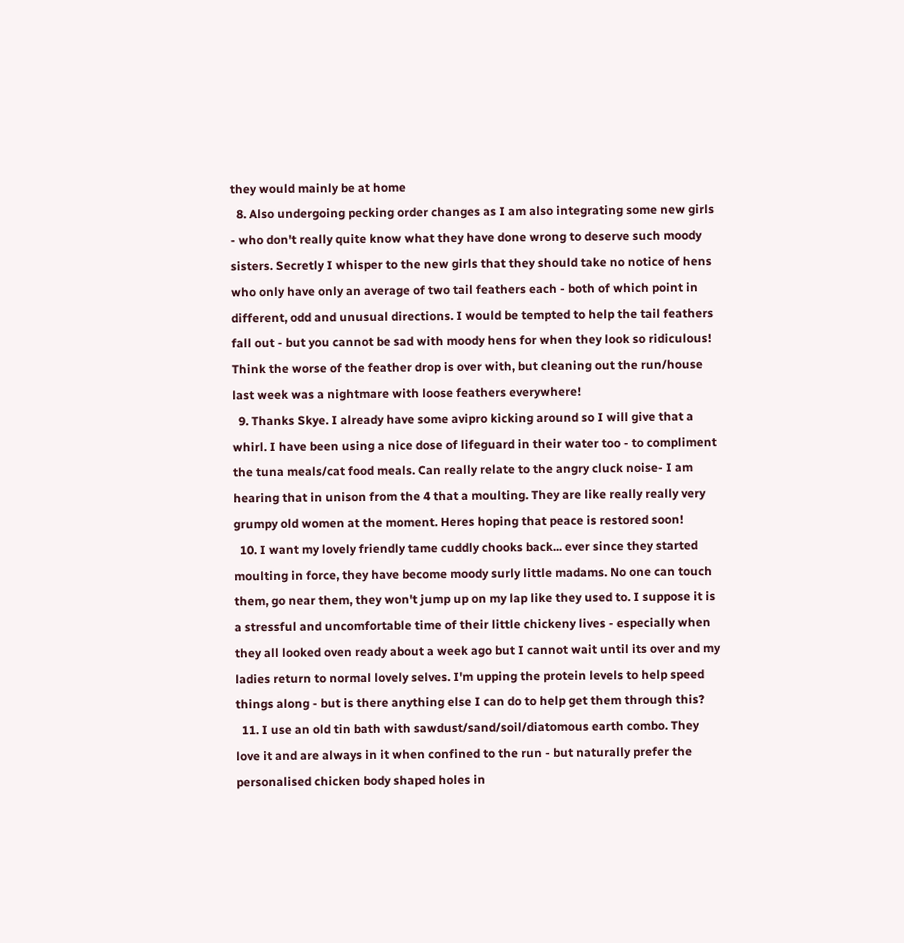they would mainly be at home
  8. Also undergoing pecking order changes as I am also integrating some new girls - who don't really quite know what they have done wrong to deserve such moody sisters. Secretly I whisper to the new girls that they should take no notice of hens who only have only an average of two tail feathers each - both of which point in different, odd and unusual directions. I would be tempted to help the tail feathers fall out - but you cannot be sad with moody hens for when they look so ridiculous! Think the worse of the feather drop is over with, but cleaning out the run/house last week was a nightmare with loose feathers everywhere!
  9. Thanks Skye. I already have some avipro kicking around so I will give that a whirl. I have been using a nice dose of lifeguard in their water too - to compliment the tuna meals/cat food meals. Can really relate to the angry cluck noise- I am hearing that in unison from the 4 that a moulting. They are like really really very grumpy old women at the moment. Heres hoping that peace is restored soon!
  10. I want my lovely friendly tame cuddly chooks back... ever since they started moulting in force, they have become moody surly little madams. No one can touch them, go near them, they won't jump up on my lap like they used to. I suppose it is a stressful and uncomfortable time of their little chickeny lives - especially when they all looked oven ready about a week ago but I cannot wait until its over and my ladies return to normal lovely selves. I'm upping the protein levels to help speed things along - but is there anything else I can do to help get them through this?
  11. I use an old tin bath with sawdust/sand/soil/diatomous earth combo. They love it and are always in it when confined to the run - but naturally prefer the personalised chicken body shaped holes in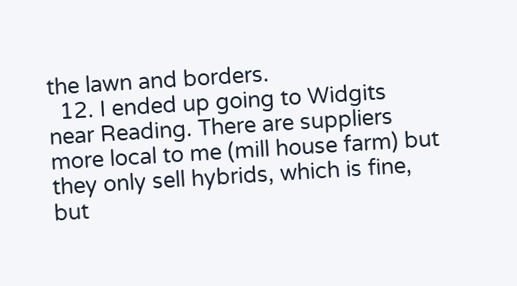the lawn and borders.
  12. I ended up going to Widgits near Reading. There are suppliers more local to me (mill house farm) but they only sell hybrids, which is fine, but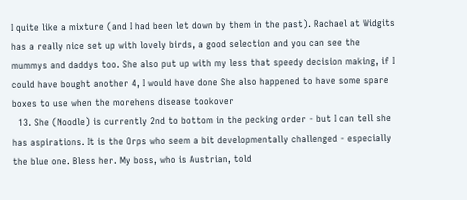I quite like a mixture (and I had been let down by them in the past). Rachael at Widgits has a really nice set up with lovely birds, a good selection and you can see the mummys and daddys too. She also put up with my less that speedy decision making, if I could have bought another 4, I would have done She also happened to have some spare boxes to use when the morehens disease tookover
  13. She (Noodle) is currently 2nd to bottom in the pecking order - but I can tell she has aspirations. It is the Orps who seem a bit developmentally challenged - especially the blue one. Bless her. My boss, who is Austrian, told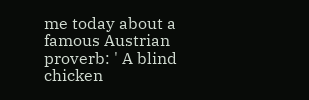me today about a famous Austrian proverb: ' A blind chicken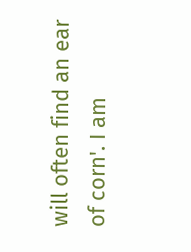will often find an ear of corn'. I am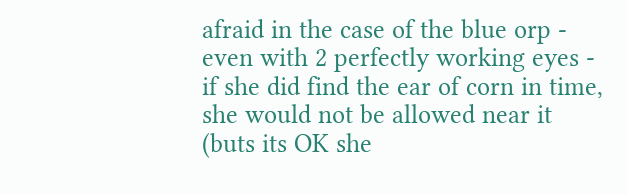afraid in the case of the blue orp - even with 2 perfectly working eyes - if she did find the ear of corn in time, she would not be allowed near it (buts its OK she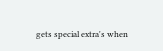gets special extra's when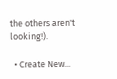the others aren't looking!).

  • Create New...